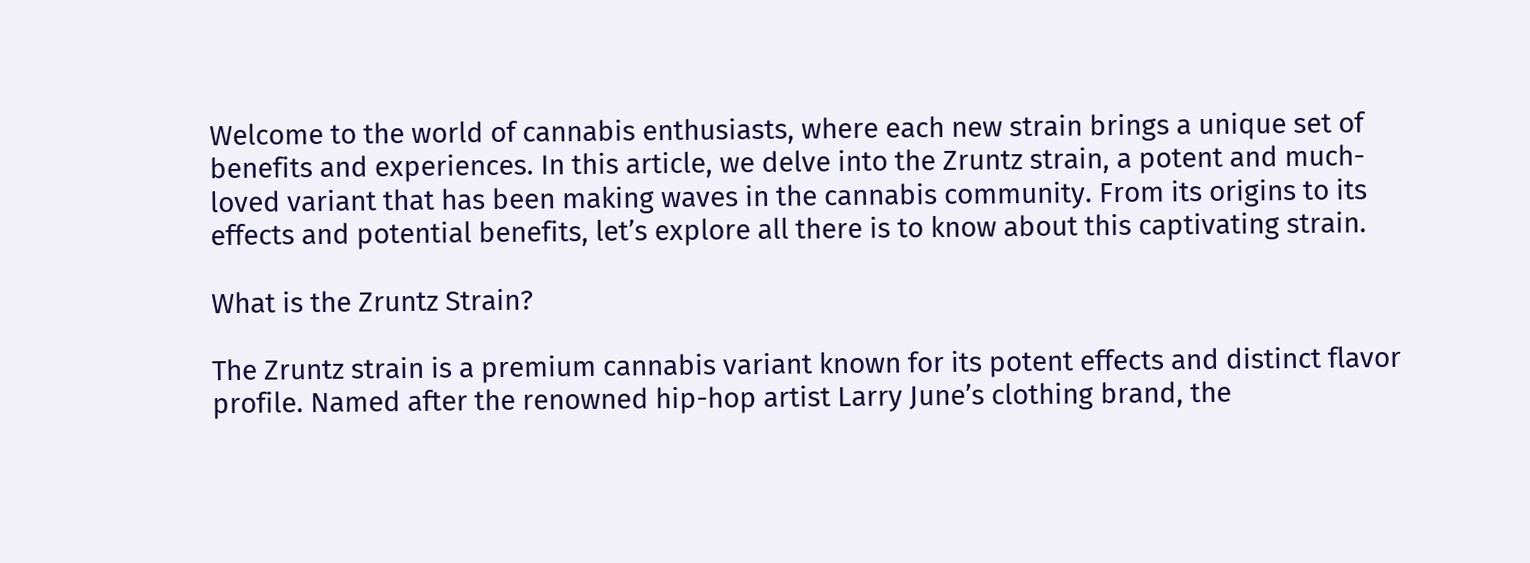Welcome to the world of cannabis enthusiasts, where each new strain brings a unique set of benefits and experiences. In this article, we delve into the Zruntz strain, a potent and much-loved variant that has been making waves in the cannabis community. From its origins to its effects and potential benefits, let’s explore all there is to know about this captivating strain.

What is the Zruntz Strain?

The Zruntz strain is a premium cannabis variant known for its potent effects and distinct flavor profile. Named after the renowned hip-hop artist Larry June’s clothing brand, the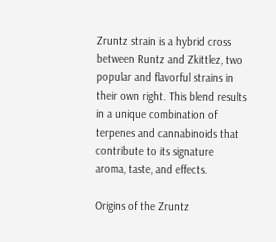Zruntz strain is a hybrid cross between Runtz and Zkittlez, two popular and flavorful strains in their own right. This blend results in a unique combination of terpenes and cannabinoids that contribute to its signature aroma, taste, and effects.

Origins of the Zruntz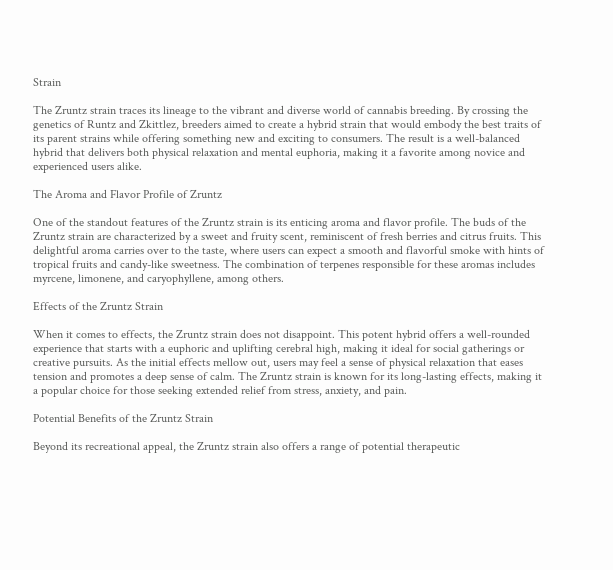Strain

The Zruntz strain traces its lineage to the vibrant and diverse world of cannabis breeding. By crossing the genetics of Runtz and Zkittlez, breeders aimed to create a hybrid strain that would embody the best traits of its parent strains while offering something new and exciting to consumers. The result is a well-balanced hybrid that delivers both physical relaxation and mental euphoria, making it a favorite among novice and experienced users alike.

The Aroma and Flavor Profile of Zruntz

One of the standout features of the Zruntz strain is its enticing aroma and flavor profile. The buds of the Zruntz strain are characterized by a sweet and fruity scent, reminiscent of fresh berries and citrus fruits. This delightful aroma carries over to the taste, where users can expect a smooth and flavorful smoke with hints of tropical fruits and candy-like sweetness. The combination of terpenes responsible for these aromas includes myrcene, limonene, and caryophyllene, among others.

Effects of the Zruntz Strain

When it comes to effects, the Zruntz strain does not disappoint. This potent hybrid offers a well-rounded experience that starts with a euphoric and uplifting cerebral high, making it ideal for social gatherings or creative pursuits. As the initial effects mellow out, users may feel a sense of physical relaxation that eases tension and promotes a deep sense of calm. The Zruntz strain is known for its long-lasting effects, making it a popular choice for those seeking extended relief from stress, anxiety, and pain.

Potential Benefits of the Zruntz Strain

Beyond its recreational appeal, the Zruntz strain also offers a range of potential therapeutic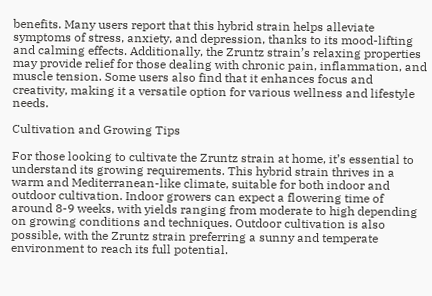benefits. Many users report that this hybrid strain helps alleviate symptoms of stress, anxiety, and depression, thanks to its mood-lifting and calming effects. Additionally, the Zruntz strain’s relaxing properties may provide relief for those dealing with chronic pain, inflammation, and muscle tension. Some users also find that it enhances focus and creativity, making it a versatile option for various wellness and lifestyle needs.

Cultivation and Growing Tips

For those looking to cultivate the Zruntz strain at home, it’s essential to understand its growing requirements. This hybrid strain thrives in a warm and Mediterranean-like climate, suitable for both indoor and outdoor cultivation. Indoor growers can expect a flowering time of around 8-9 weeks, with yields ranging from moderate to high depending on growing conditions and techniques. Outdoor cultivation is also possible, with the Zruntz strain preferring a sunny and temperate environment to reach its full potential.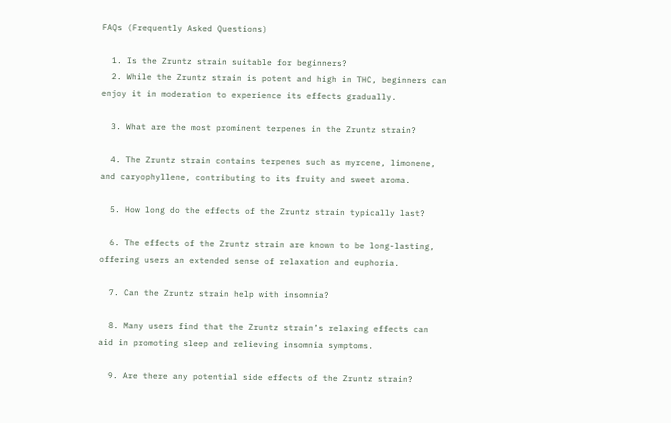FAQs (Frequently Asked Questions)

  1. Is the Zruntz strain suitable for beginners?
  2. While the Zruntz strain is potent and high in THC, beginners can enjoy it in moderation to experience its effects gradually.

  3. What are the most prominent terpenes in the Zruntz strain?

  4. The Zruntz strain contains terpenes such as myrcene, limonene, and caryophyllene, contributing to its fruity and sweet aroma.

  5. How long do the effects of the Zruntz strain typically last?

  6. The effects of the Zruntz strain are known to be long-lasting, offering users an extended sense of relaxation and euphoria.

  7. Can the Zruntz strain help with insomnia?

  8. Many users find that the Zruntz strain’s relaxing effects can aid in promoting sleep and relieving insomnia symptoms.

  9. Are there any potential side effects of the Zruntz strain?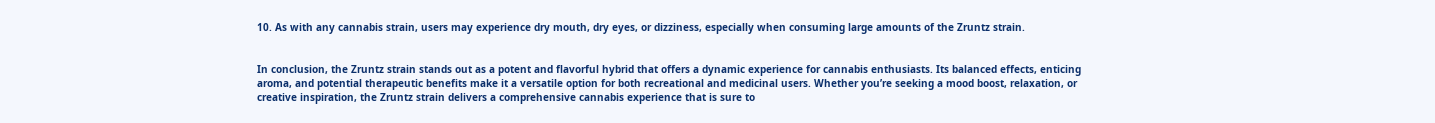10. As with any cannabis strain, users may experience dry mouth, dry eyes, or dizziness, especially when consuming large amounts of the Zruntz strain.


In conclusion, the Zruntz strain stands out as a potent and flavorful hybrid that offers a dynamic experience for cannabis enthusiasts. Its balanced effects, enticing aroma, and potential therapeutic benefits make it a versatile option for both recreational and medicinal users. Whether you’re seeking a mood boost, relaxation, or creative inspiration, the Zruntz strain delivers a comprehensive cannabis experience that is sure to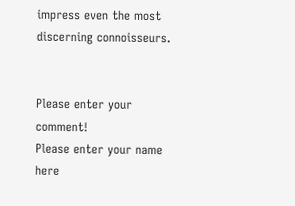impress even the most discerning connoisseurs.


Please enter your comment!
Please enter your name here